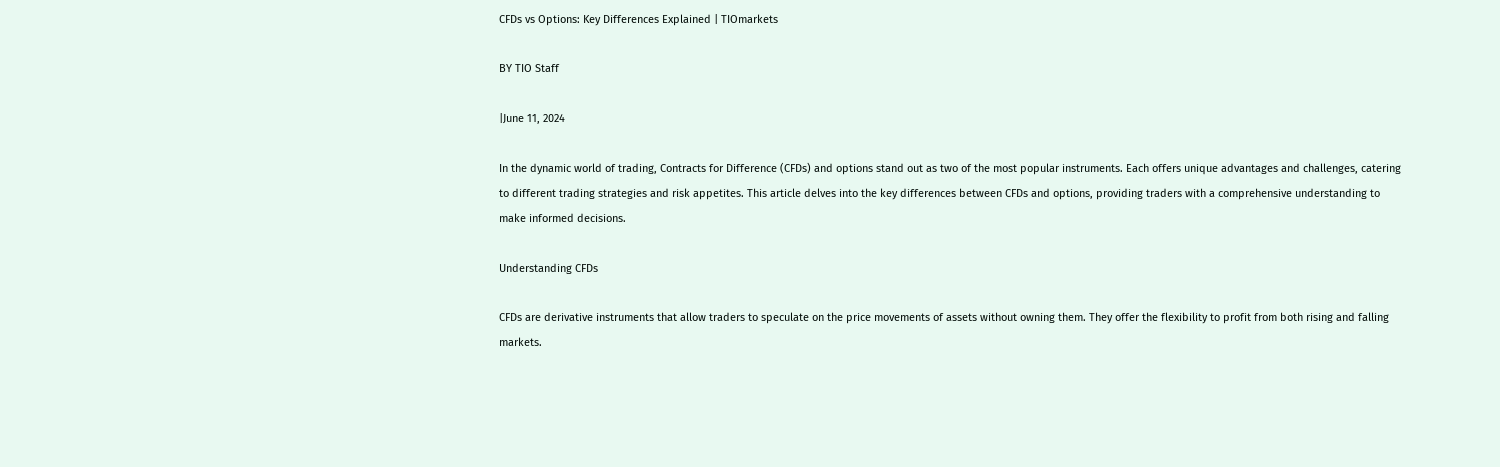CFDs vs Options: Key Differences Explained | TIOmarkets

BY TIO Staff

|June 11, 2024

In the dynamic world of trading, Contracts for Difference (CFDs) and options stand out as two of the most popular instruments. Each offers unique advantages and challenges, catering to different trading strategies and risk appetites. This article delves into the key differences between CFDs and options, providing traders with a comprehensive understanding to make informed decisions.

Understanding CFDs

CFDs are derivative instruments that allow traders to speculate on the price movements of assets without owning them. They offer the flexibility to profit from both rising and falling markets.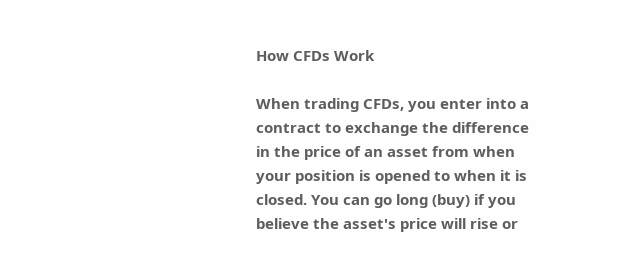How CFDs Work

When trading CFDs, you enter into a contract to exchange the difference in the price of an asset from when your position is opened to when it is closed. You can go long (buy) if you believe the asset's price will rise or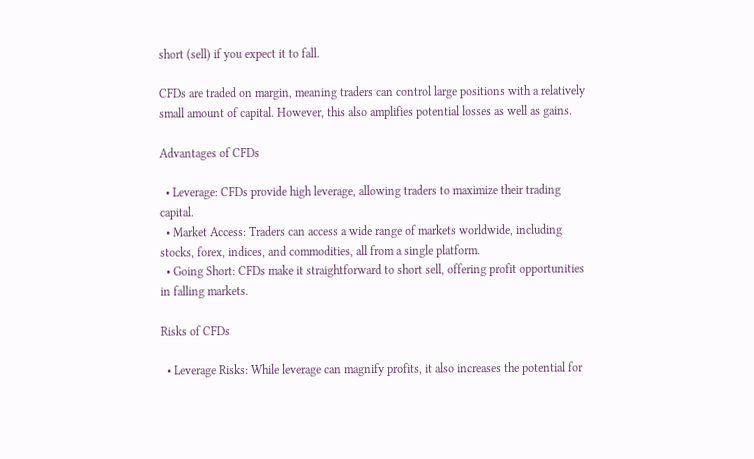short (sell) if you expect it to fall.

CFDs are traded on margin, meaning traders can control large positions with a relatively small amount of capital. However, this also amplifies potential losses as well as gains.

Advantages of CFDs

  • Leverage: CFDs provide high leverage, allowing traders to maximize their trading capital.
  • Market Access: Traders can access a wide range of markets worldwide, including stocks, forex, indices, and commodities, all from a single platform.
  • Going Short: CFDs make it straightforward to short sell, offering profit opportunities in falling markets.

Risks of CFDs

  • Leverage Risks: While leverage can magnify profits, it also increases the potential for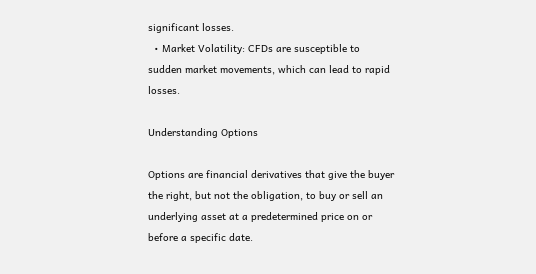significant losses.
  • Market Volatility: CFDs are susceptible to sudden market movements, which can lead to rapid losses.

Understanding Options

Options are financial derivatives that give the buyer the right, but not the obligation, to buy or sell an underlying asset at a predetermined price on or before a specific date.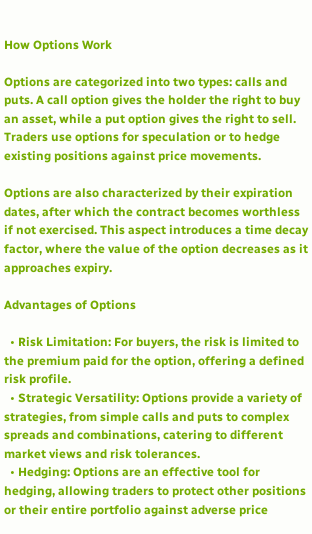How Options Work

Options are categorized into two types: calls and puts. A call option gives the holder the right to buy an asset, while a put option gives the right to sell. Traders use options for speculation or to hedge existing positions against price movements.

Options are also characterized by their expiration dates, after which the contract becomes worthless if not exercised. This aspect introduces a time decay factor, where the value of the option decreases as it approaches expiry.

Advantages of Options

  • Risk Limitation: For buyers, the risk is limited to the premium paid for the option, offering a defined risk profile.
  • Strategic Versatility: Options provide a variety of strategies, from simple calls and puts to complex spreads and combinations, catering to different market views and risk tolerances.
  • Hedging: Options are an effective tool for hedging, allowing traders to protect other positions or their entire portfolio against adverse price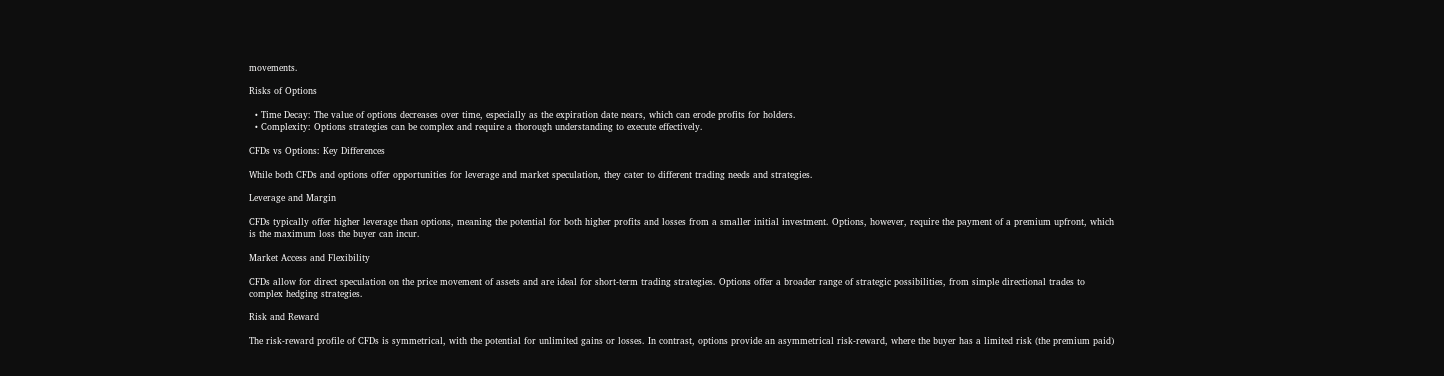movements.

Risks of Options

  • Time Decay: The value of options decreases over time, especially as the expiration date nears, which can erode profits for holders.
  • Complexity: Options strategies can be complex and require a thorough understanding to execute effectively.

CFDs vs Options: Key Differences

While both CFDs and options offer opportunities for leverage and market speculation, they cater to different trading needs and strategies.

Leverage and Margin

CFDs typically offer higher leverage than options, meaning the potential for both higher profits and losses from a smaller initial investment. Options, however, require the payment of a premium upfront, which is the maximum loss the buyer can incur.

Market Access and Flexibility

CFDs allow for direct speculation on the price movement of assets and are ideal for short-term trading strategies. Options offer a broader range of strategic possibilities, from simple directional trades to complex hedging strategies.

Risk and Reward

The risk-reward profile of CFDs is symmetrical, with the potential for unlimited gains or losses. In contrast, options provide an asymmetrical risk-reward, where the buyer has a limited risk (the premium paid)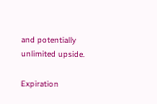and potentially unlimited upside.

Expiration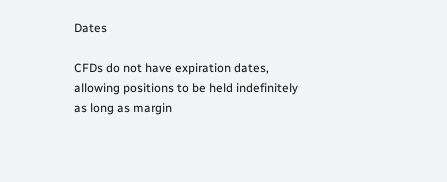Dates

CFDs do not have expiration dates, allowing positions to be held indefinitely as long as margin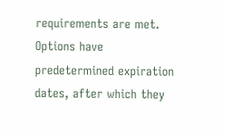requirements are met. Options have predetermined expiration dates, after which they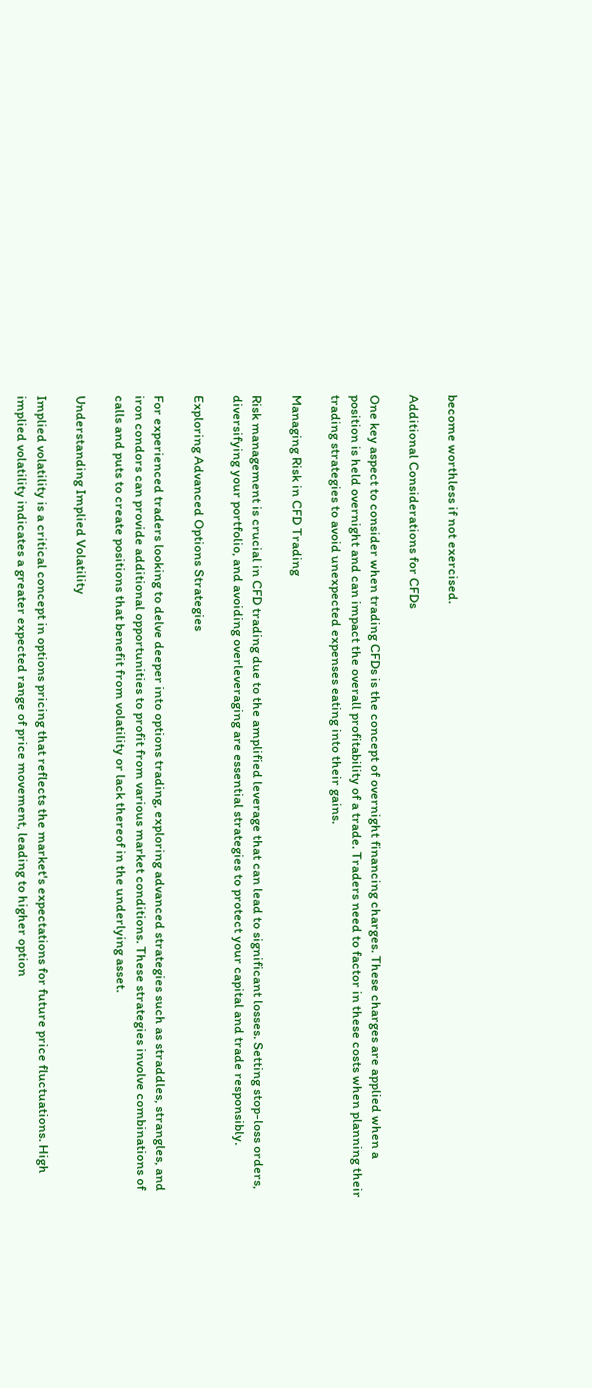become worthless if not exercised.

Additional Considerations for CFDs

One key aspect to consider when trading CFDs is the concept of overnight financing charges. These charges are applied when a position is held overnight and can impact the overall profitability of a trade. Traders need to factor in these costs when planning their trading strategies to avoid unexpected expenses eating into their gains.

Managing Risk in CFD Trading

Risk management is crucial in CFD trading due to the amplified leverage that can lead to significant losses. Setting stop-loss orders, diversifying your portfolio, and avoiding overleveraging are essential strategies to protect your capital and trade responsibly.

Exploring Advanced Options Strategies

For experienced traders looking to delve deeper into options trading, exploring advanced strategies such as straddles, strangles, and iron condors can provide additional opportunities to profit from various market conditions. These strategies involve combinations of calls and puts to create positions that benefit from volatility or lack thereof in the underlying asset.

Understanding Implied Volatility

Implied volatility is a critical concept in options pricing that reflects the market's expectations for future price fluctuations. High implied volatility indicates a greater expected range of price movement, leading to higher option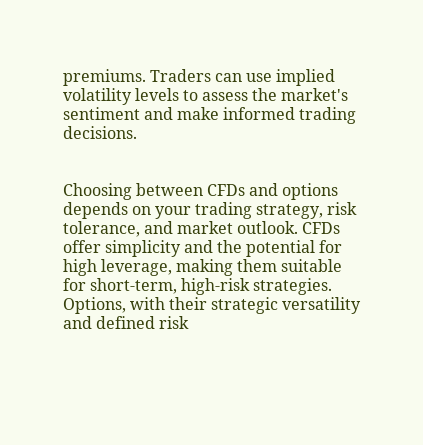premiums. Traders can use implied volatility levels to assess the market's sentiment and make informed trading decisions.


Choosing between CFDs and options depends on your trading strategy, risk tolerance, and market outlook. CFDs offer simplicity and the potential for high leverage, making them suitable for short-term, high-risk strategies. Options, with their strategic versatility and defined risk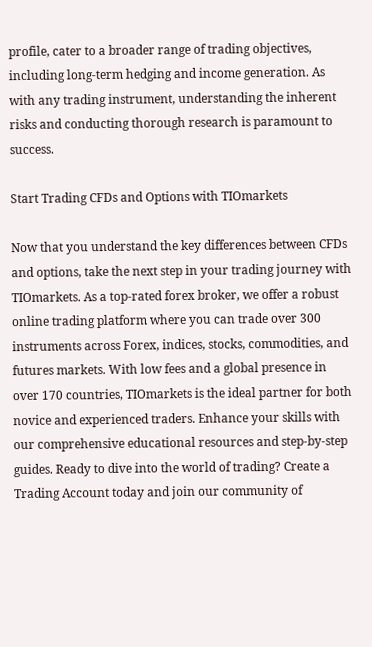profile, cater to a broader range of trading objectives, including long-term hedging and income generation. As with any trading instrument, understanding the inherent risks and conducting thorough research is paramount to success.

Start Trading CFDs and Options with TIOmarkets

Now that you understand the key differences between CFDs and options, take the next step in your trading journey with TIOmarkets. As a top-rated forex broker, we offer a robust online trading platform where you can trade over 300 instruments across Forex, indices, stocks, commodities, and futures markets. With low fees and a global presence in over 170 countries, TIOmarkets is the ideal partner for both novice and experienced traders. Enhance your skills with our comprehensive educational resources and step-by-step guides. Ready to dive into the world of trading? Create a Trading Account today and join our community of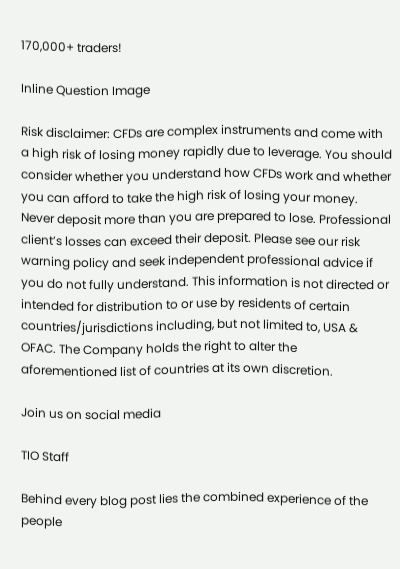170,000+ traders!

Inline Question Image

Risk disclaimer: CFDs are complex instruments and come with a high risk of losing money rapidly due to leverage. You should consider whether you understand how CFDs work and whether you can afford to take the high risk of losing your money. Never deposit more than you are prepared to lose. Professional client’s losses can exceed their deposit. Please see our risk warning policy and seek independent professional advice if you do not fully understand. This information is not directed or intended for distribution to or use by residents of certain countries/jurisdictions including, but not limited to, USA & OFAC. The Company holds the right to alter the aforementioned list of countries at its own discretion.

Join us on social media

TIO Staff

Behind every blog post lies the combined experience of the people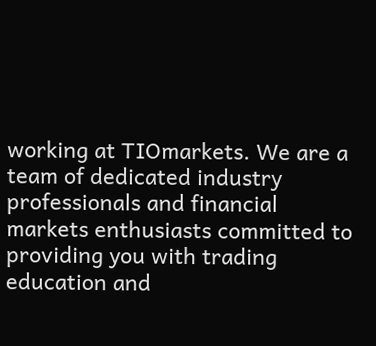working at TIOmarkets. We are a team of dedicated industry professionals and financial markets enthusiasts committed to providing you with trading education and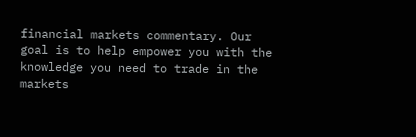financial markets commentary. Our goal is to help empower you with the knowledge you need to trade in the markets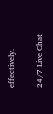effectively.

24/7 Live Chat